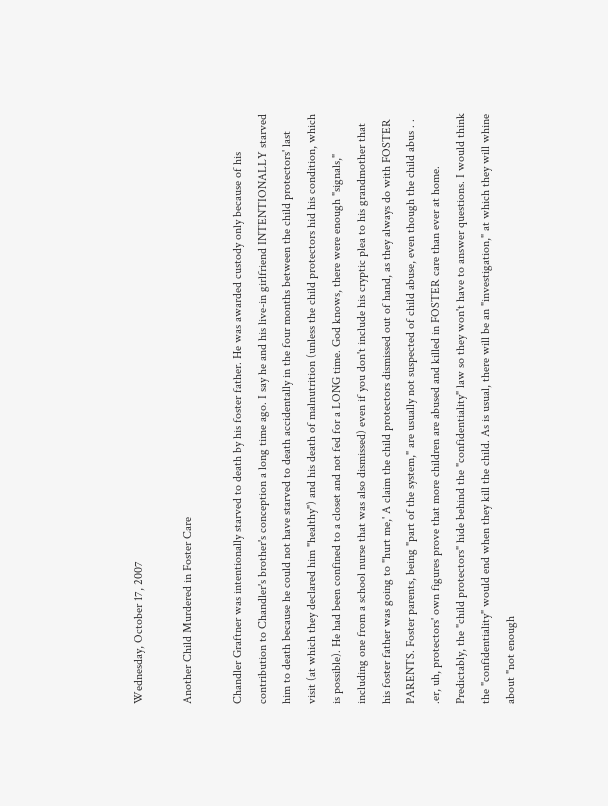Wednesday, October 17, 2007

Another Child Murdered in Foster Care

Chandler Graftner was intentionally starved to death by his foster father. He was awarded custody only because of his contribution to Chandler's brother's conception a long time ago. I say he and his live-in girlfriend INTENTIONALLY starved him to death because he could not have starved to death accidentally in the four months between the child protectors' last visit (at which they declared him "healthy") and his death of malnutrition (unless the child protectors hid his condition, which is possible). He had been confined to a closet and not fed for a LONG time. God knows, there were enough "signals," including one from a school nurse that was also dismissed) even if you don't include his cryptic plea to his grandmother that his foster father was going to "hurt me,' A claim the child protectors dismissed out of hand, as they always do with FOSTER PARENTS. Foster parents, being "part of the system," are usually not suspected of child abuse, even though the child abus . . .er, uh, protectors' own figures prove that more children are abused and killed in FOSTER care than ever at home. Predictably, the "child protectors" hide behind the "confidentiality" law so they won't have to answer questions. I would think the "confidentiality" would end when they kill the child. As is usual, there will be an "investigation," at which they will whine about "not enough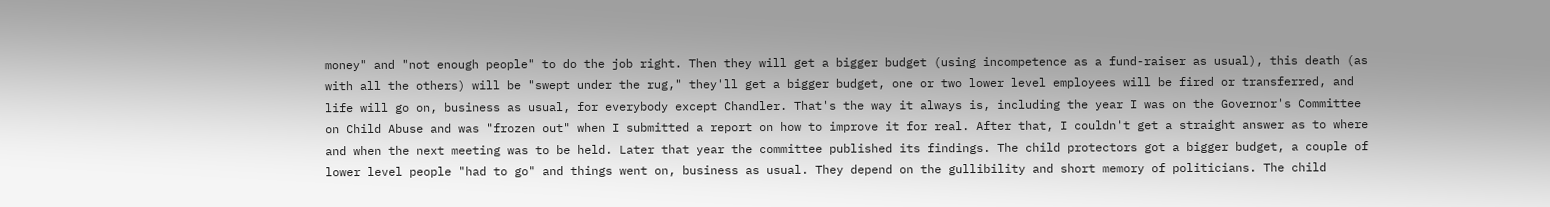money" and "not enough people" to do the job right. Then they will get a bigger budget (using incompetence as a fund-raiser as usual), this death (as with all the others) will be "swept under the rug," they'll get a bigger budget, one or two lower level employees will be fired or transferred, and life will go on, business as usual, for everybody except Chandler. That's the way it always is, including the year I was on the Governor's Committee on Child Abuse and was "frozen out" when I submitted a report on how to improve it for real. After that, I couldn't get a straight answer as to where and when the next meeting was to be held. Later that year the committee published its findings. The child protectors got a bigger budget, a couple of lower level people "had to go" and things went on, business as usual. They depend on the gullibility and short memory of politicians. The child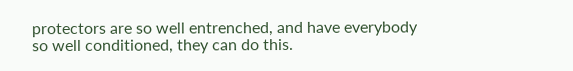protectors are so well entrenched, and have everybody so well conditioned, they can do this.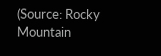(Source: Rocky Mountain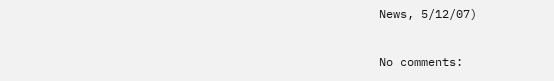News, 5/12/07)

No comments: